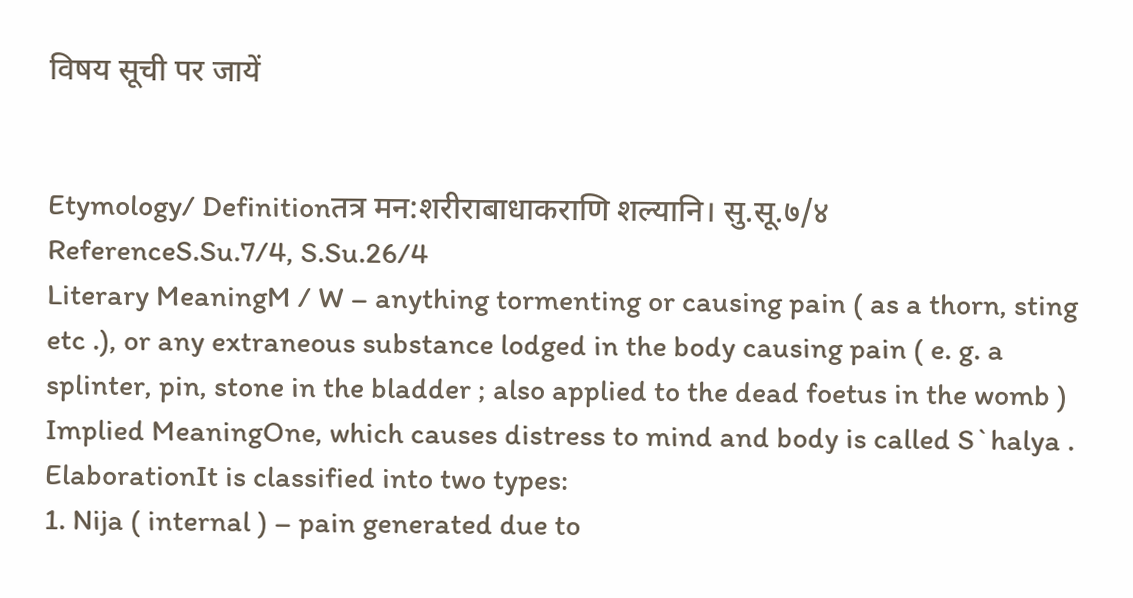विषय सूची पर जायें


Etymology/ Definitionतत्र मन:शरीराबाधाकराणि शल्यानि। सु.सू.७/४
ReferenceS.Su.7/4, S.Su.26/4
Literary MeaningM / W – anything tormenting or causing pain ( as a thorn, sting etc .), or any extraneous substance lodged in the body causing pain ( e. g. a splinter, pin, stone in the bladder ; also applied to the dead foetus in the womb )
Implied MeaningOne, which causes distress to mind and body is called S`halya .
ElaborationIt is classified into two types:
1. Nija ( internal ) – pain generated due to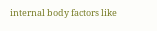internal body factors like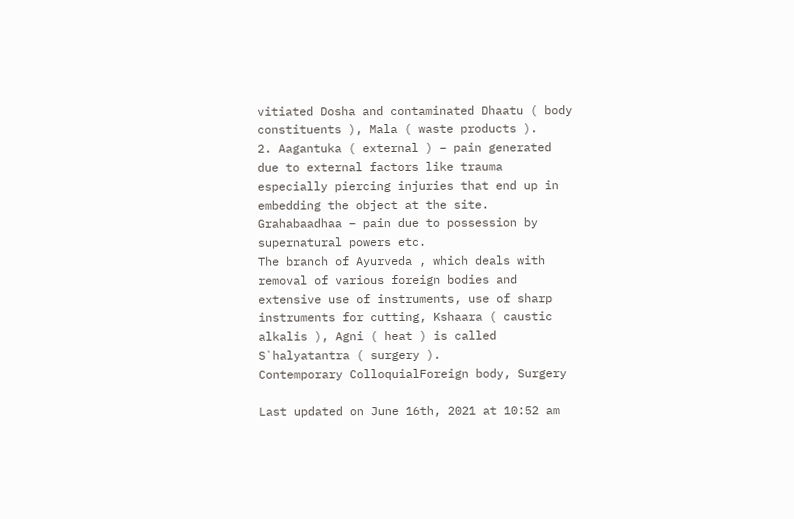vitiated Dosha and contaminated Dhaatu ( body constituents ), Mala ( waste products ).
2. Aagantuka ( external ) – pain generated due to external factors like trauma especially piercing injuries that end up in embedding the object at the site.
Grahabaadhaa – pain due to possession by supernatural powers etc.
The branch of Ayurveda , which deals with removal of various foreign bodies and extensive use of instruments, use of sharp instruments for cutting, Kshaara ( caustic alkalis ), Agni ( heat ) is called S`halyatantra ( surgery ).
Contemporary ColloquialForeign body, Surgery

Last updated on June 16th, 2021 at 10:52 am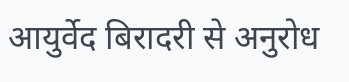आयुर्वेद बिरादरी से अनुरोध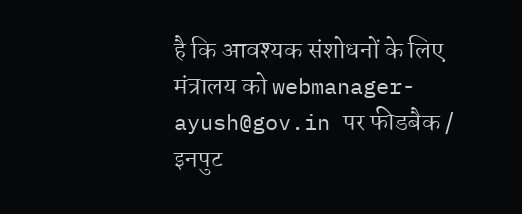है कि आवश्यक संशोधनों के लिए मंत्रालय को webmanager-ayush@gov.in पर फीडबैक / इनपुट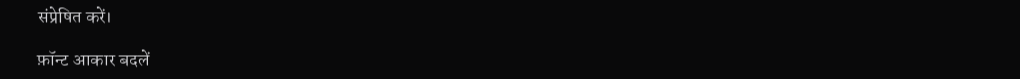संप्रेषित करें।

फ़ॉन्ट आकार बदलें